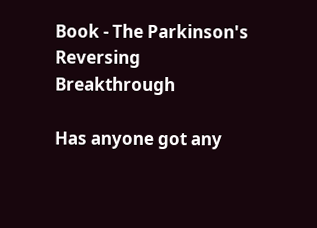Book - The Parkinson's Reversing Breakthrough

Has anyone got any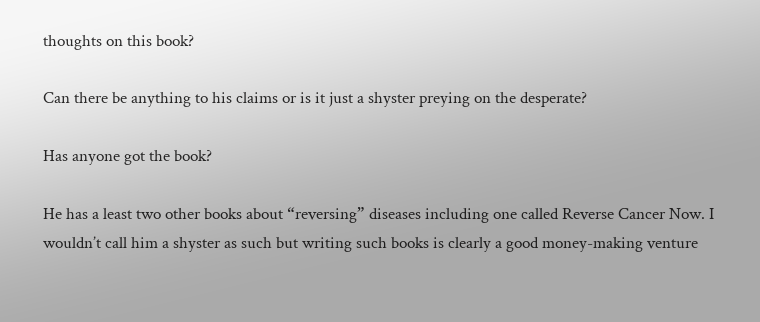thoughts on this book?

Can there be anything to his claims or is it just a shyster preying on the desperate?

Has anyone got the book?

He has a least two other books about “reversing” diseases including one called Reverse Cancer Now. I wouldn’t call him a shyster as such but writing such books is clearly a good money-making venture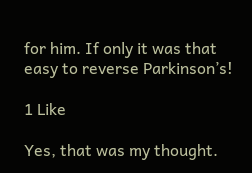for him. If only it was that easy to reverse Parkinson’s!

1 Like

Yes, that was my thought.